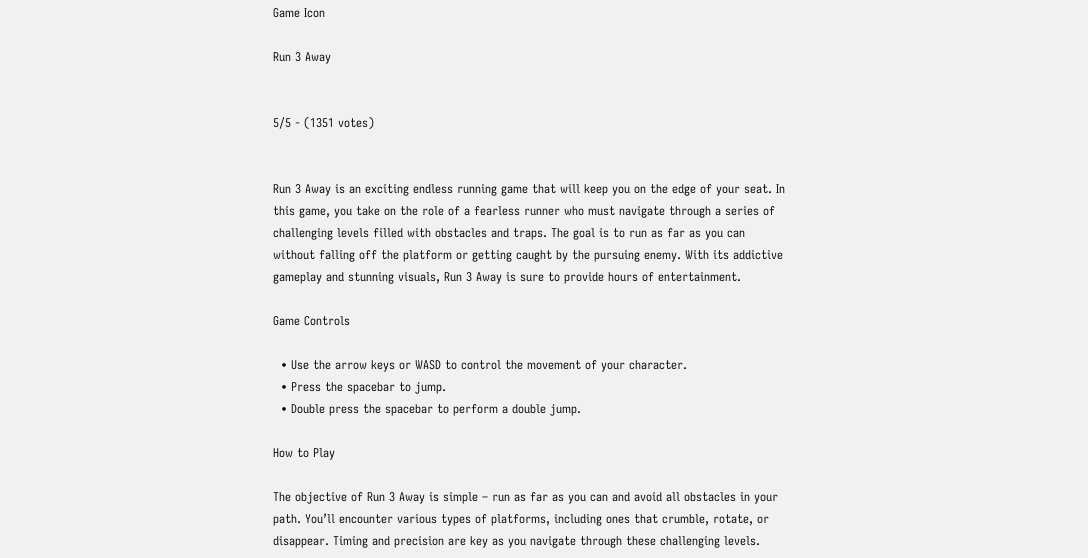Game Icon

Run 3 Away


5/5 - (1351 votes)


Run 3 Away is an exciting endless running game that will keep you on the edge of your seat. In this game, you take on the role of a fearless runner who must navigate through a series of challenging levels filled with obstacles and traps. The goal is to run as far as you can without falling off the platform or getting caught by the pursuing enemy. With its addictive gameplay and stunning visuals, Run 3 Away is sure to provide hours of entertainment.

Game Controls

  • Use the arrow keys or WASD to control the movement of your character.
  • Press the spacebar to jump.
  • Double press the spacebar to perform a double jump.

How to Play

The objective of Run 3 Away is simple – run as far as you can and avoid all obstacles in your path. You’ll encounter various types of platforms, including ones that crumble, rotate, or disappear. Timing and precision are key as you navigate through these challenging levels.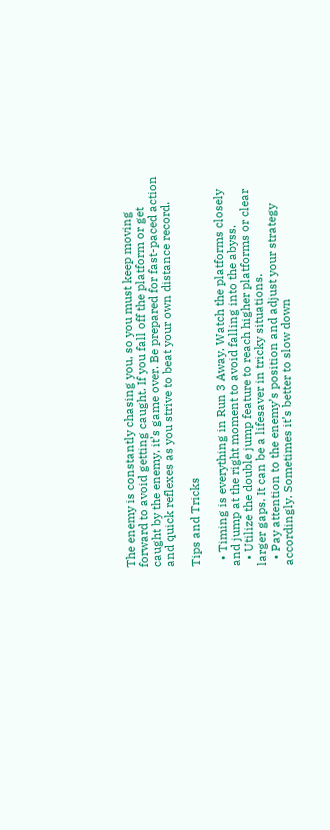The enemy is constantly chasing you, so you must keep moving forward to avoid getting caught. If you fall off the platform or get caught by the enemy, it’s game over. Be prepared for fast-paced action and quick reflexes as you strive to beat your own distance record.

Tips and Tricks

  • Timing is everything in Run 3 Away. Watch the platforms closely and jump at the right moment to avoid falling into the abyss.
  • Utilize the double jump feature to reach higher platforms or clear larger gaps. It can be a lifesaver in tricky situations.
  • Pay attention to the enemy’s position and adjust your strategy accordingly. Sometimes it’s better to slow down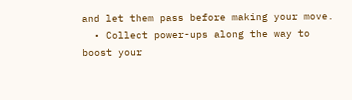and let them pass before making your move.
  • Collect power-ups along the way to boost your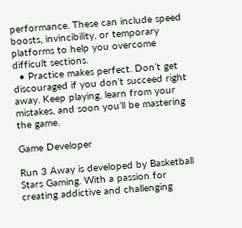performance. These can include speed boosts, invincibility, or temporary platforms to help you overcome difficult sections.
  • Practice makes perfect. Don’t get discouraged if you don’t succeed right away. Keep playing, learn from your mistakes, and soon you’ll be mastering the game.

Game Developer

Run 3 Away is developed by Basketball Stars Gaming. With a passion for creating addictive and challenging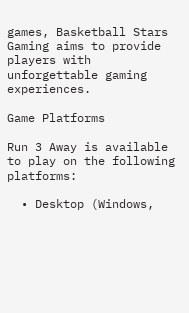games, Basketball Stars Gaming aims to provide players with unforgettable gaming experiences.

Game Platforms

Run 3 Away is available to play on the following platforms:

  • Desktop (Windows,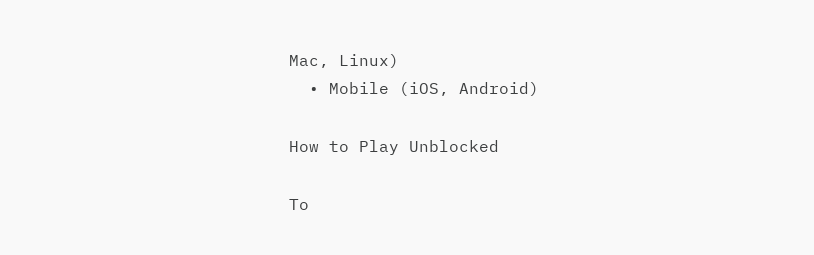Mac, Linux)
  • Mobile (iOS, Android)

How to Play Unblocked

To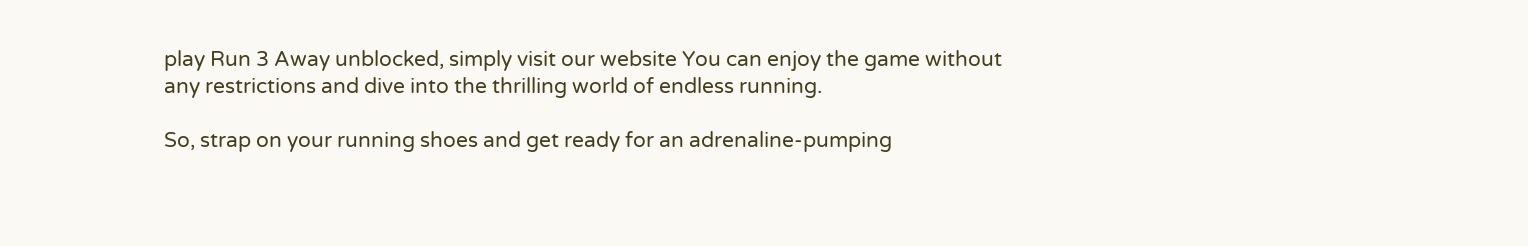play Run 3 Away unblocked, simply visit our website You can enjoy the game without any restrictions and dive into the thrilling world of endless running.

So, strap on your running shoes and get ready for an adrenaline-pumping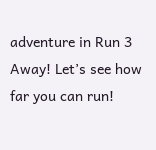adventure in Run 3 Away! Let’s see how far you can run!